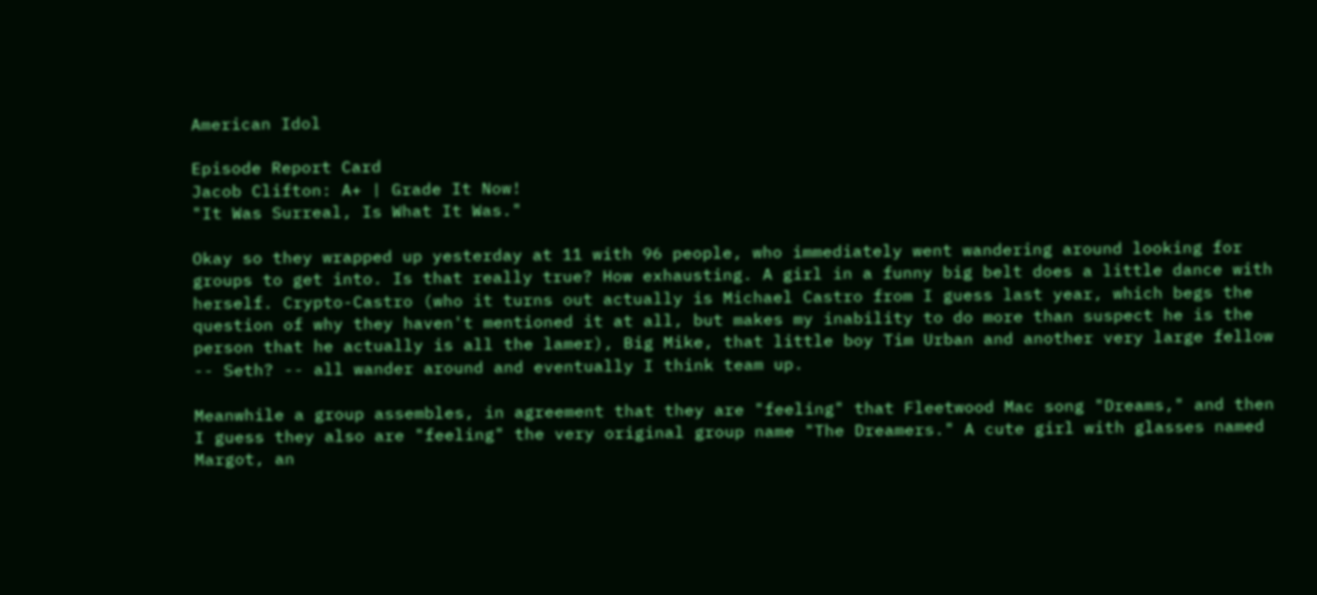American Idol

Episode Report Card
Jacob Clifton: A+ | Grade It Now!
"It Was Surreal, Is What It Was."

Okay so they wrapped up yesterday at 11 with 96 people, who immediately went wandering around looking for groups to get into. Is that really true? How exhausting. A girl in a funny big belt does a little dance with herself. Crypto-Castro (who it turns out actually is Michael Castro from I guess last year, which begs the question of why they haven't mentioned it at all, but makes my inability to do more than suspect he is the person that he actually is all the lamer), Big Mike, that little boy Tim Urban and another very large fellow -- Seth? -- all wander around and eventually I think team up.

Meanwhile a group assembles, in agreement that they are "feeling" that Fleetwood Mac song "Dreams," and then I guess they also are "feeling" the very original group name "The Dreamers." A cute girl with glasses named Margot, an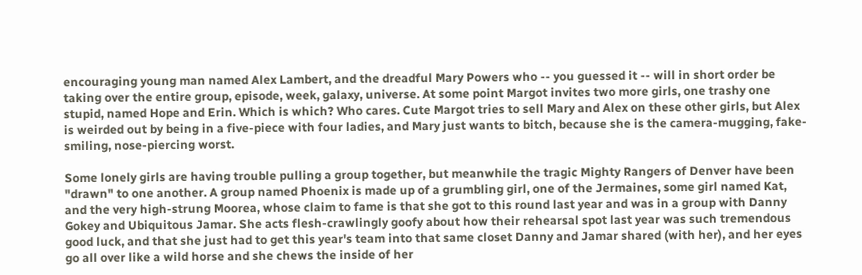encouraging young man named Alex Lambert, and the dreadful Mary Powers who -- you guessed it -- will in short order be taking over the entire group, episode, week, galaxy, universe. At some point Margot invites two more girls, one trashy one stupid, named Hope and Erin. Which is which? Who cares. Cute Margot tries to sell Mary and Alex on these other girls, but Alex is weirded out by being in a five-piece with four ladies, and Mary just wants to bitch, because she is the camera-mugging, fake-smiling, nose-piercing worst.

Some lonely girls are having trouble pulling a group together, but meanwhile the tragic Mighty Rangers of Denver have been "drawn" to one another. A group named Phoenix is made up of a grumbling girl, one of the Jermaines, some girl named Kat, and the very high-strung Moorea, whose claim to fame is that she got to this round last year and was in a group with Danny Gokey and Ubiquitous Jamar. She acts flesh-crawlingly goofy about how their rehearsal spot last year was such tremendous good luck, and that she just had to get this year's team into that same closet Danny and Jamar shared (with her), and her eyes go all over like a wild horse and she chews the inside of her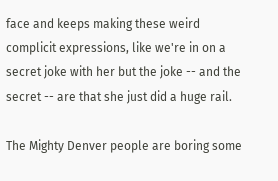face and keeps making these weird complicit expressions, like we're in on a secret joke with her but the joke -- and the secret -- are that she just did a huge rail.

The Mighty Denver people are boring some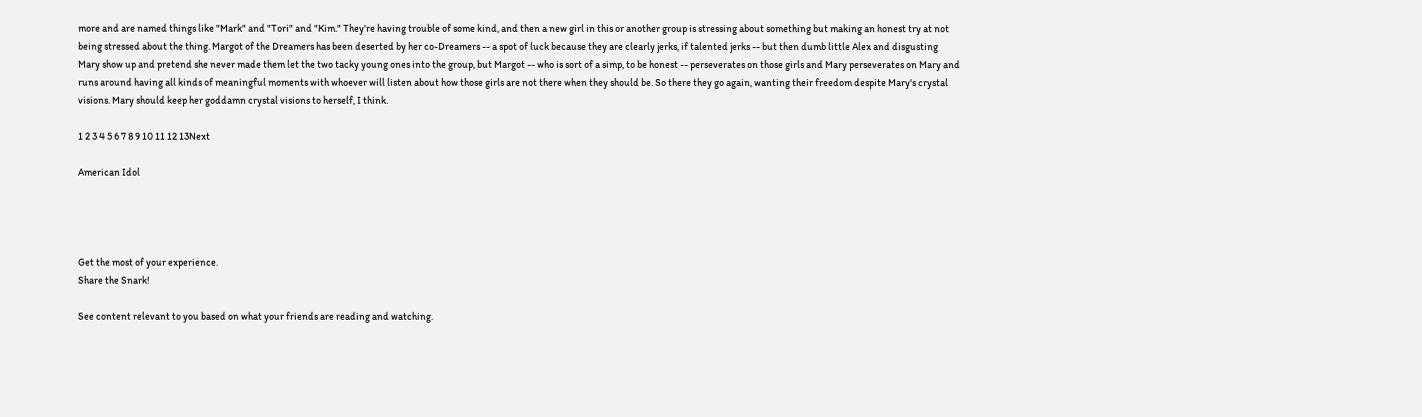more and are named things like "Mark" and "Tori" and "Kim." They're having trouble of some kind, and then a new girl in this or another group is stressing about something but making an honest try at not being stressed about the thing. Margot of the Dreamers has been deserted by her co-Dreamers -- a spot of luck because they are clearly jerks, if talented jerks -- but then dumb little Alex and disgusting Mary show up and pretend she never made them let the two tacky young ones into the group, but Margot -- who is sort of a simp, to be honest -- perseverates on those girls and Mary perseverates on Mary and runs around having all kinds of meaningful moments with whoever will listen about how those girls are not there when they should be. So there they go again, wanting their freedom despite Mary's crystal visions. Mary should keep her goddamn crystal visions to herself, I think.

1 2 3 4 5 6 7 8 9 10 11 12 13Next

American Idol




Get the most of your experience.
Share the Snark!

See content relevant to you based on what your friends are reading and watching.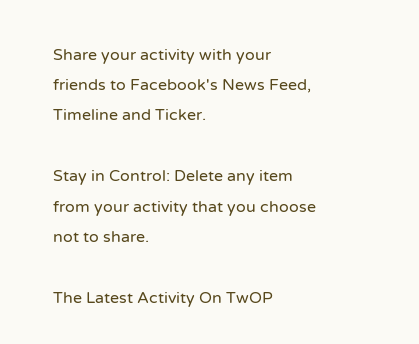Share your activity with your friends to Facebook's News Feed, Timeline and Ticker.

Stay in Control: Delete any item from your activity that you choose not to share.

The Latest Activity On TwOP